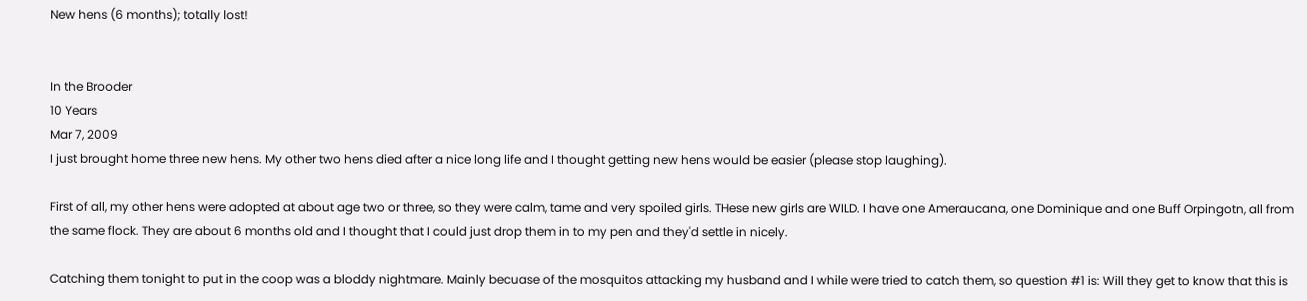New hens (6 months); totally lost!


In the Brooder
10 Years
Mar 7, 2009
I just brought home three new hens. My other two hens died after a nice long life and I thought getting new hens would be easier (please stop laughing).

First of all, my other hens were adopted at about age two or three, so they were calm, tame and very spoiled girls. THese new girls are WILD. I have one Ameraucana, one Dominique and one Buff Orpingotn, all from the same flock. They are about 6 months old and I thought that I could just drop them in to my pen and they'd settle in nicely.

Catching them tonight to put in the coop was a bloddy nightmare. Mainly becuase of the mosquitos attacking my husband and I while were tried to catch them, so question #1 is: Will they get to know that this is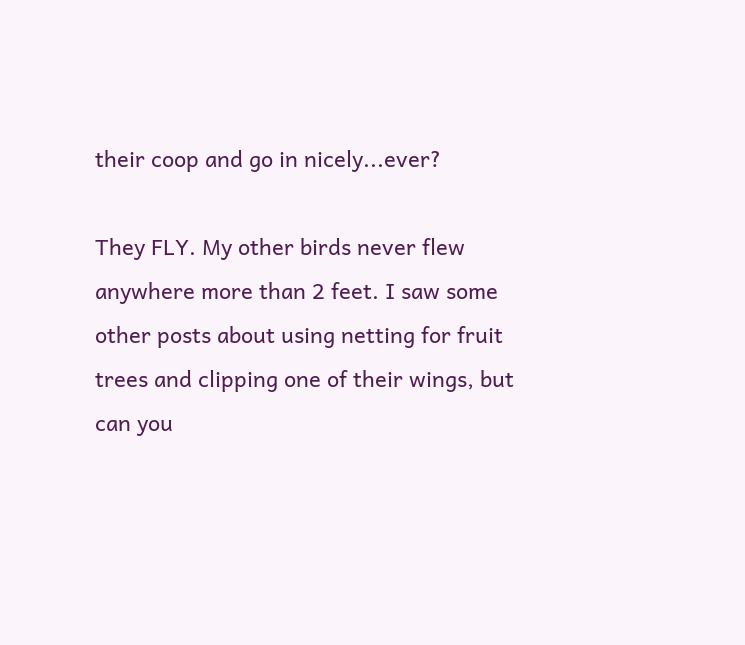their coop and go in nicely...ever?

They FLY. My other birds never flew anywhere more than 2 feet. I saw some other posts about using netting for fruit trees and clipping one of their wings, but can you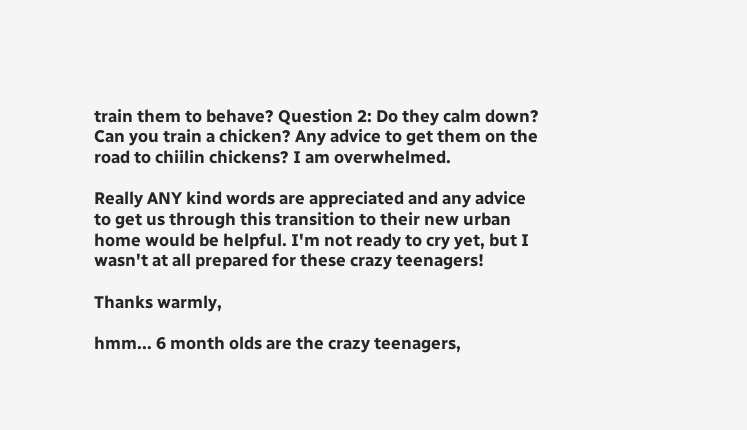train them to behave? Question 2: Do they calm down? Can you train a chicken? Any advice to get them on the road to chiilin chickens? I am overwhelmed.

Really ANY kind words are appreciated and any advice to get us through this transition to their new urban home would be helpful. I'm not ready to cry yet, but I wasn't at all prepared for these crazy teenagers!

Thanks warmly,

hmm... 6 month olds are the crazy teenagers,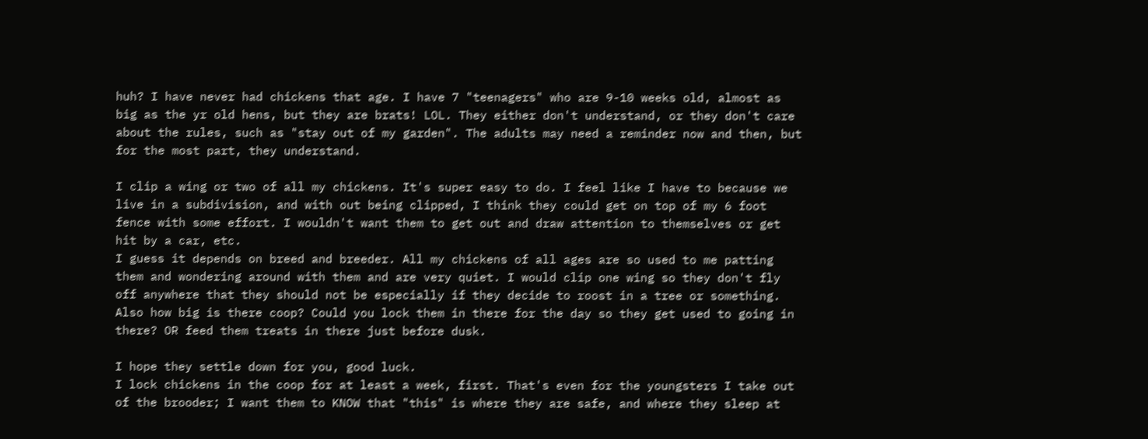huh? I have never had chickens that age. I have 7 "teenagers" who are 9-10 weeks old, almost as big as the yr old hens, but they are brats! LOL. They either don't understand, or they don't care about the rules, such as "stay out of my garden". The adults may need a reminder now and then, but for the most part, they understand.

I clip a wing or two of all my chickens. It's super easy to do. I feel like I have to because we live in a subdivision, and with out being clipped, I think they could get on top of my 6 foot fence with some effort. I wouldn't want them to get out and draw attention to themselves or get hit by a car, etc.
I guess it depends on breed and breeder. All my chickens of all ages are so used to me patting them and wondering around with them and are very quiet. I would clip one wing so they don't fly off anywhere that they should not be especially if they decide to roost in a tree or something. Also how big is there coop? Could you lock them in there for the day so they get used to going in there? OR feed them treats in there just before dusk.

I hope they settle down for you, good luck.
I lock chickens in the coop for at least a week, first. That's even for the youngsters I take out of the brooder; I want them to KNOW that "this" is where they are safe, and where they sleep at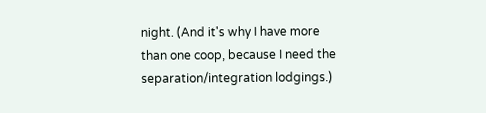night. (And it's why I have more than one coop, because I need the separation/integration lodgings.)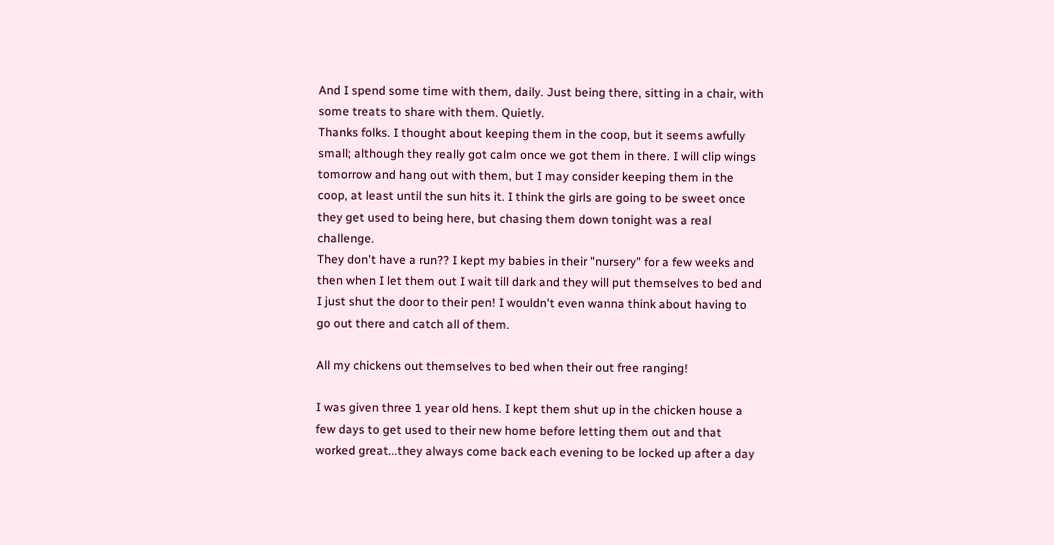And I spend some time with them, daily. Just being there, sitting in a chair, with some treats to share with them. Quietly.
Thanks folks. I thought about keeping them in the coop, but it seems awfully small; although they really got calm once we got them in there. I will clip wings tomorrow and hang out with them, but I may consider keeping them in the coop, at least until the sun hits it. I think the girls are going to be sweet once they get used to being here, but chasing them down tonight was a real challenge.
They don't have a run?? I kept my babies in their "nursery" for a few weeks and then when I let them out I wait till dark and they will put themselves to bed and I just shut the door to their pen! I wouldn't even wanna think about having to go out there and catch all of them.

All my chickens out themselves to bed when their out free ranging!

I was given three 1 year old hens. I kept them shut up in the chicken house a few days to get used to their new home before letting them out and that worked great...they always come back each evening to be locked up after a day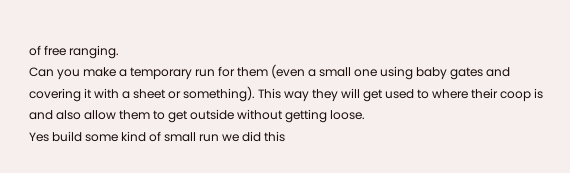of free ranging.
Can you make a temporary run for them (even a small one using baby gates and covering it with a sheet or something). This way they will get used to where their coop is and also allow them to get outside without getting loose.
Yes build some kind of small run we did this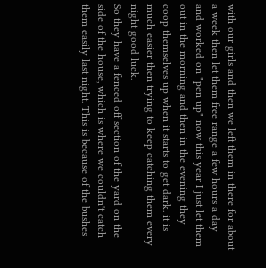with our girls and then we left them in there for about a week then let them free range a few hours a day and worked on "pen up" now this year I just let them out in the morning and then in the evening they coop themselves up when it starts to get dark. it is much easier then trying to keep catching them every night good luck.
So they have a fenced off section of the yard on the side of the house, which is where we couldn't catch them easily last night. This is because of the bushes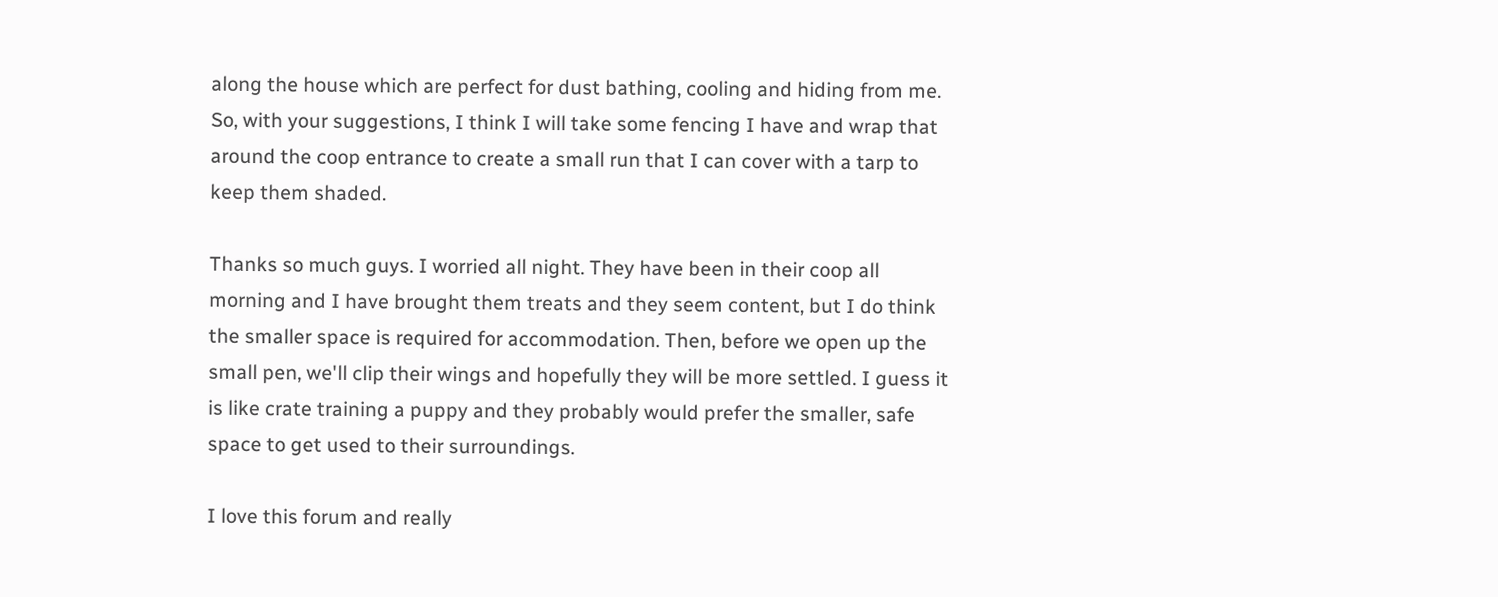along the house which are perfect for dust bathing, cooling and hiding from me. So, with your suggestions, I think I will take some fencing I have and wrap that around the coop entrance to create a small run that I can cover with a tarp to keep them shaded.

Thanks so much guys. I worried all night. They have been in their coop all morning and I have brought them treats and they seem content, but I do think the smaller space is required for accommodation. Then, before we open up the small pen, we'll clip their wings and hopefully they will be more settled. I guess it is like crate training a puppy and they probably would prefer the smaller, safe space to get used to their surroundings.

I love this forum and really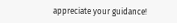appreciate your guidance!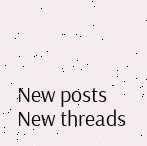New posts New threads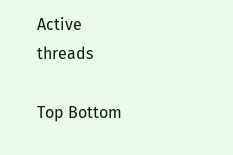Active threads

Top Bottom